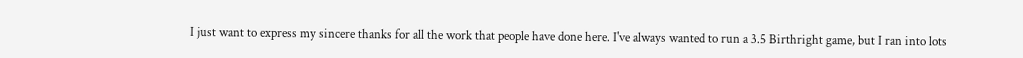I just want to express my sincere thanks for all the work that people have done here. I've always wanted to run a 3.5 Birthright game, but I ran into lots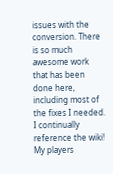issues with the conversion. There is so much awesome work that has been done here, including most of the fixes I needed. I continually reference the wiki! My players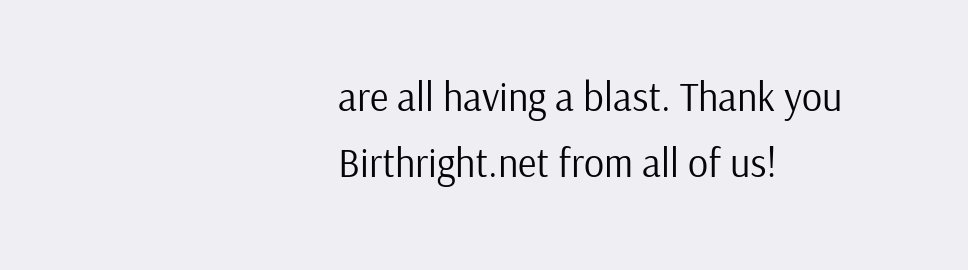are all having a blast. Thank you Birthright.net from all of us!